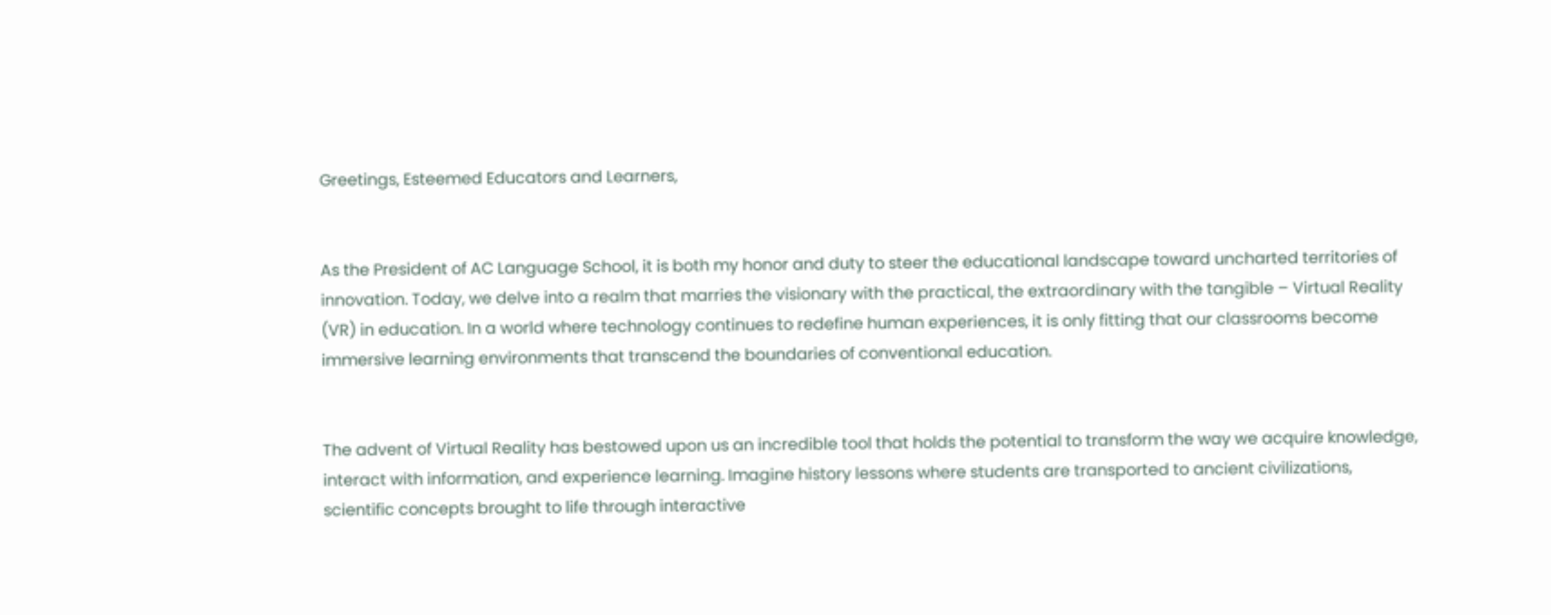Greetings, Esteemed Educators and Learners,


As the President of AC Language School, it is both my honor and duty to steer the educational landscape toward uncharted territories of innovation. Today, we delve into a realm that marries the visionary with the practical, the extraordinary with the tangible – Virtual Reality (VR) in education. In a world where technology continues to redefine human experiences, it is only fitting that our classrooms become immersive learning environments that transcend the boundaries of conventional education.


The advent of Virtual Reality has bestowed upon us an incredible tool that holds the potential to transform the way we acquire knowledge, interact with information, and experience learning. Imagine history lessons where students are transported to ancient civilizations, scientific concepts brought to life through interactive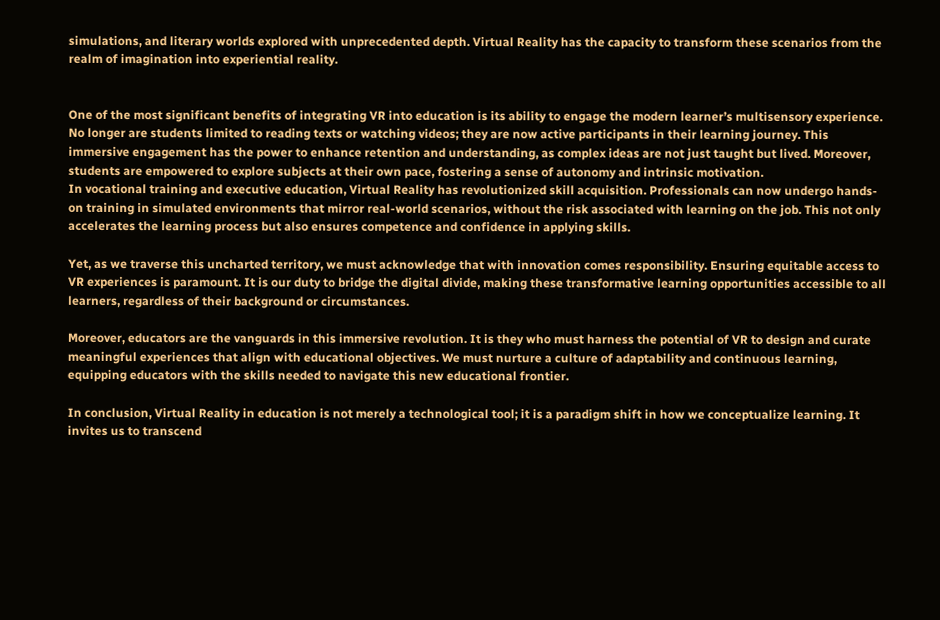simulations, and literary worlds explored with unprecedented depth. Virtual Reality has the capacity to transform these scenarios from the realm of imagination into experiential reality.


One of the most significant benefits of integrating VR into education is its ability to engage the modern learner’s multisensory experience. No longer are students limited to reading texts or watching videos; they are now active participants in their learning journey. This immersive engagement has the power to enhance retention and understanding, as complex ideas are not just taught but lived. Moreover, students are empowered to explore subjects at their own pace, fostering a sense of autonomy and intrinsic motivation.
In vocational training and executive education, Virtual Reality has revolutionized skill acquisition. Professionals can now undergo hands-on training in simulated environments that mirror real-world scenarios, without the risk associated with learning on the job. This not only accelerates the learning process but also ensures competence and confidence in applying skills.

Yet, as we traverse this uncharted territory, we must acknowledge that with innovation comes responsibility. Ensuring equitable access to VR experiences is paramount. It is our duty to bridge the digital divide, making these transformative learning opportunities accessible to all learners, regardless of their background or circumstances.

Moreover, educators are the vanguards in this immersive revolution. It is they who must harness the potential of VR to design and curate meaningful experiences that align with educational objectives. We must nurture a culture of adaptability and continuous learning, equipping educators with the skills needed to navigate this new educational frontier.

In conclusion, Virtual Reality in education is not merely a technological tool; it is a paradigm shift in how we conceptualize learning. It invites us to transcend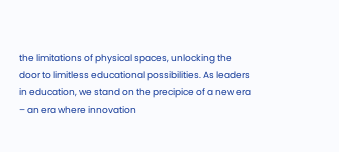the limitations of physical spaces, unlocking the door to limitless educational possibilities. As leaders in education, we stand on the precipice of a new era – an era where innovation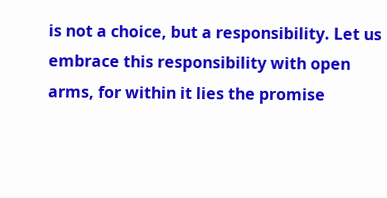is not a choice, but a responsibility. Let us embrace this responsibility with open arms, for within it lies the promise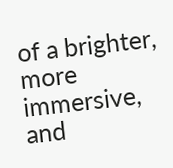of a brighter, more immersive, and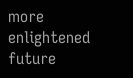more enlightened future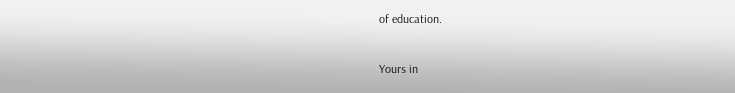of education.


Yours in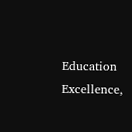Education Excellence,